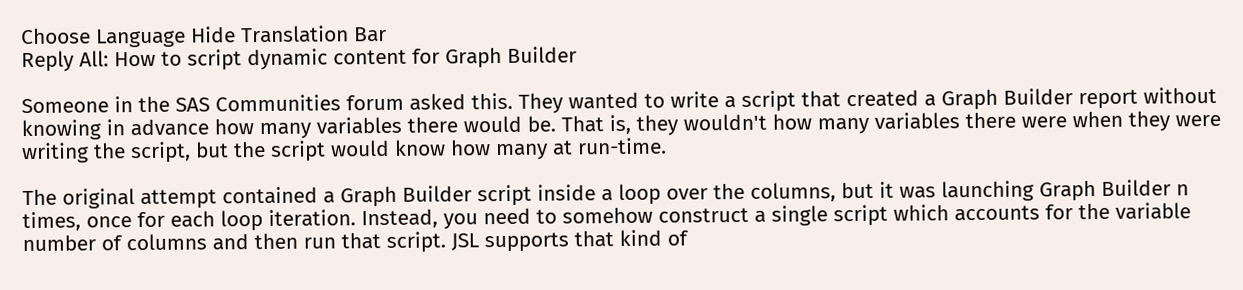Choose Language Hide Translation Bar
Reply All: How to script dynamic content for Graph Builder

Someone in the SAS Communities forum asked this. They wanted to write a script that created a Graph Builder report without knowing in advance how many variables there would be. That is, they wouldn't how many variables there were when they were writing the script, but the script would know how many at run-time.

The original attempt contained a Graph Builder script inside a loop over the columns, but it was launching Graph Builder n times, once for each loop iteration. Instead, you need to somehow construct a single script which accounts for the variable number of columns and then run that script. JSL supports that kind of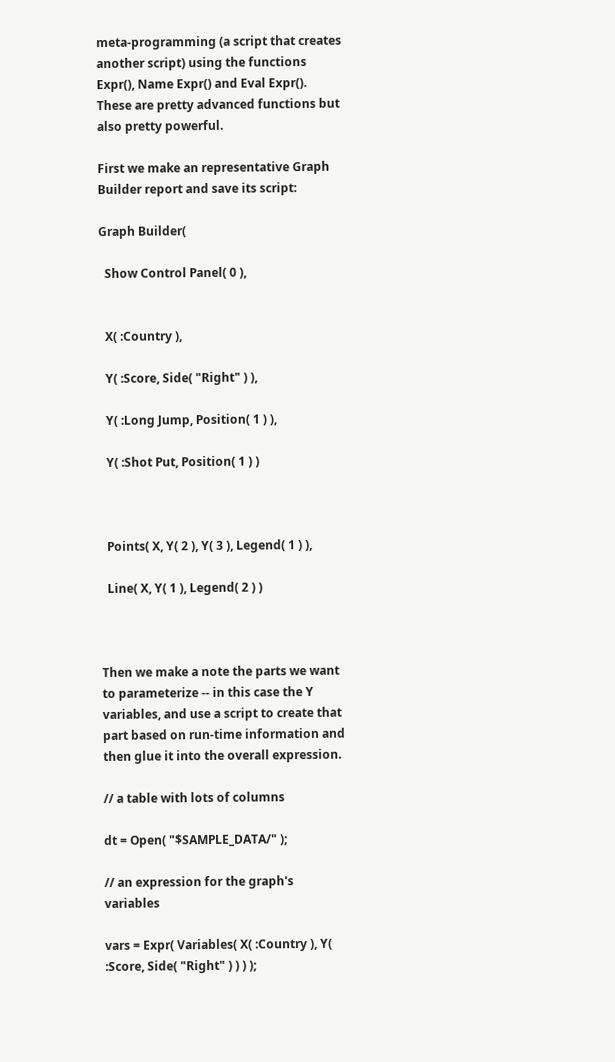meta-programming (a script that creates another script) using the functions Expr(), Name Expr() and Eval Expr(). These are pretty advanced functions but also pretty powerful.

First we make an representative Graph Builder report and save its script:

Graph Builder(

  Show Control Panel( 0 ),


  X( :Country ),

  Y( :Score, Side( "Right" ) ),

  Y( :Long Jump, Position( 1 ) ),

  Y( :Shot Put, Position( 1 ) )



  Points( X, Y( 2 ), Y( 3 ), Legend( 1 ) ),

  Line( X, Y( 1 ), Legend( 2 ) )



Then we make a note the parts we want to parameterize -- in this case the Y variables, and use a script to create that part based on run-time information and then glue it into the overall expression.

// a table with lots of columns

dt = Open( "$SAMPLE_DATA/" );

// an expression for the graph's variables

vars = Expr( Variables( X( :Country ), Y( :Score, Side( "Right" ) ) ) );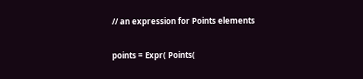// an expression for Points elements

points = Expr( Points(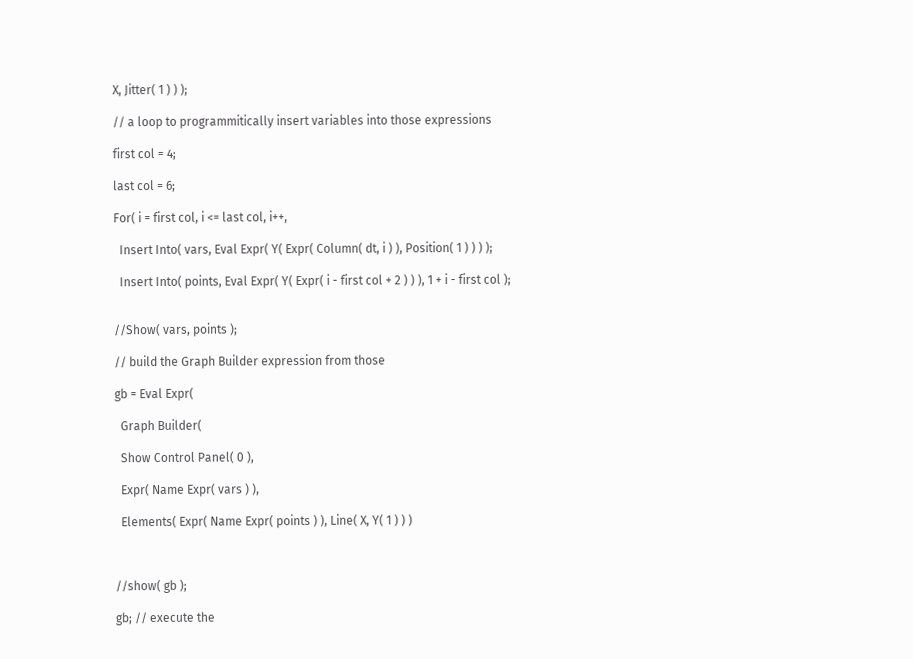X, Jitter( 1 ) ) );

// a loop to programmitically insert variables into those expressions

first col = 4;

last col = 6;

For( i = first col, i <= last col, i++,

  Insert Into( vars, Eval Expr( Y( Expr( Column( dt, i ) ), Position( 1 ) ) ) );

  Insert Into( points, Eval Expr( Y( Expr( i - first col + 2 ) ) ), 1 + i - first col );


//Show( vars, points );

// build the Graph Builder expression from those

gb = Eval Expr(

  Graph Builder(

  Show Control Panel( 0 ),

  Expr( Name Expr( vars ) ),

  Elements( Expr( Name Expr( points ) ), Line( X, Y( 1 ) ) )



//show( gb );

gb; // execute the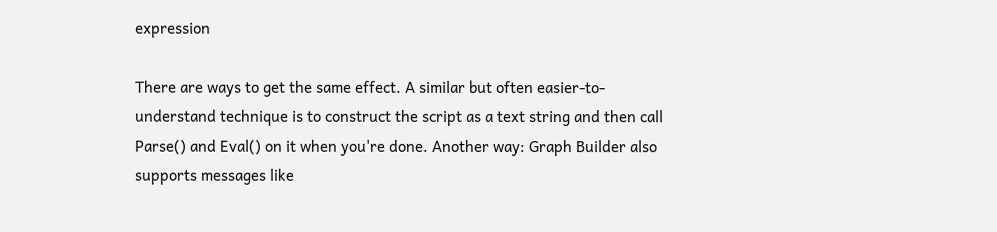expression

There are ways to get the same effect. A similar but often easier-to-understand technique is to construct the script as a text string and then call Parse() and Eval() on it when you're done. Another way: Graph Builder also supports messages like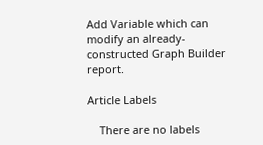Add Variable which can modify an already-constructed Graph Builder report.

Article Labels

    There are no labels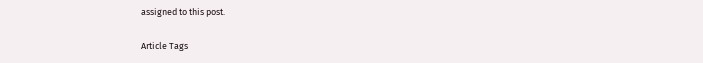assigned to this post.

Article Tags